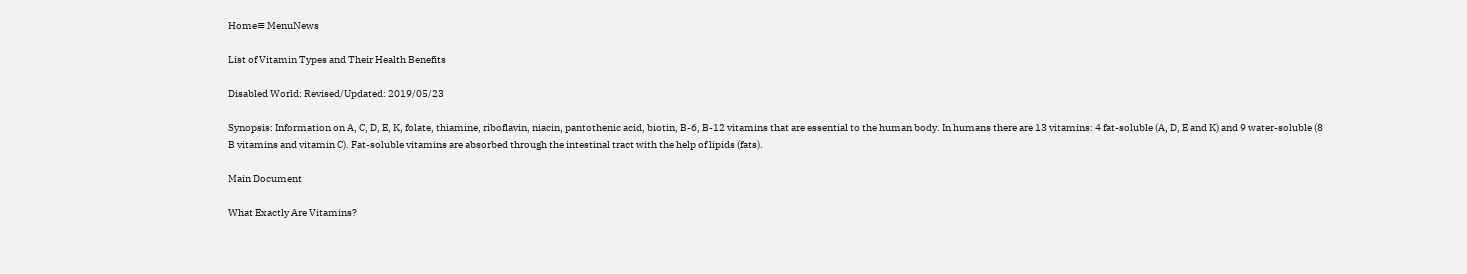Home≡ MenuNews

List of Vitamin Types and Their Health Benefits

Disabled World: Revised/Updated: 2019/05/23

Synopsis: Information on A, C, D, E, K, folate, thiamine, riboflavin, niacin, pantothenic acid, biotin, B-6, B-12 vitamins that are essential to the human body. In humans there are 13 vitamins: 4 fat-soluble (A, D, E and K) and 9 water-soluble (8 B vitamins and vitamin C). Fat-soluble vitamins are absorbed through the intestinal tract with the help of lipids (fats).

Main Document

What Exactly Are Vitamins?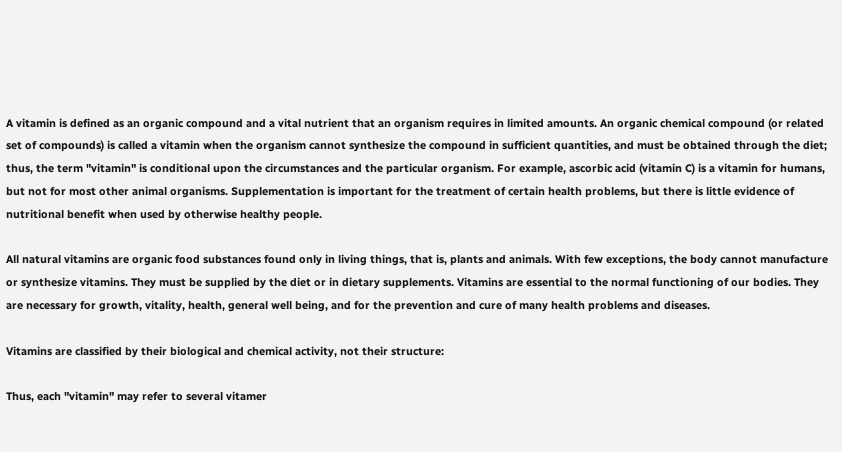A vitamin is defined as an organic compound and a vital nutrient that an organism requires in limited amounts. An organic chemical compound (or related set of compounds) is called a vitamin when the organism cannot synthesize the compound in sufficient quantities, and must be obtained through the diet; thus, the term "vitamin" is conditional upon the circumstances and the particular organism. For example, ascorbic acid (vitamin C) is a vitamin for humans, but not for most other animal organisms. Supplementation is important for the treatment of certain health problems, but there is little evidence of nutritional benefit when used by otherwise healthy people.

All natural vitamins are organic food substances found only in living things, that is, plants and animals. With few exceptions, the body cannot manufacture or synthesize vitamins. They must be supplied by the diet or in dietary supplements. Vitamins are essential to the normal functioning of our bodies. They are necessary for growth, vitality, health, general well being, and for the prevention and cure of many health problems and diseases.

Vitamins are classified by their biological and chemical activity, not their structure:

Thus, each "vitamin" may refer to several vitamer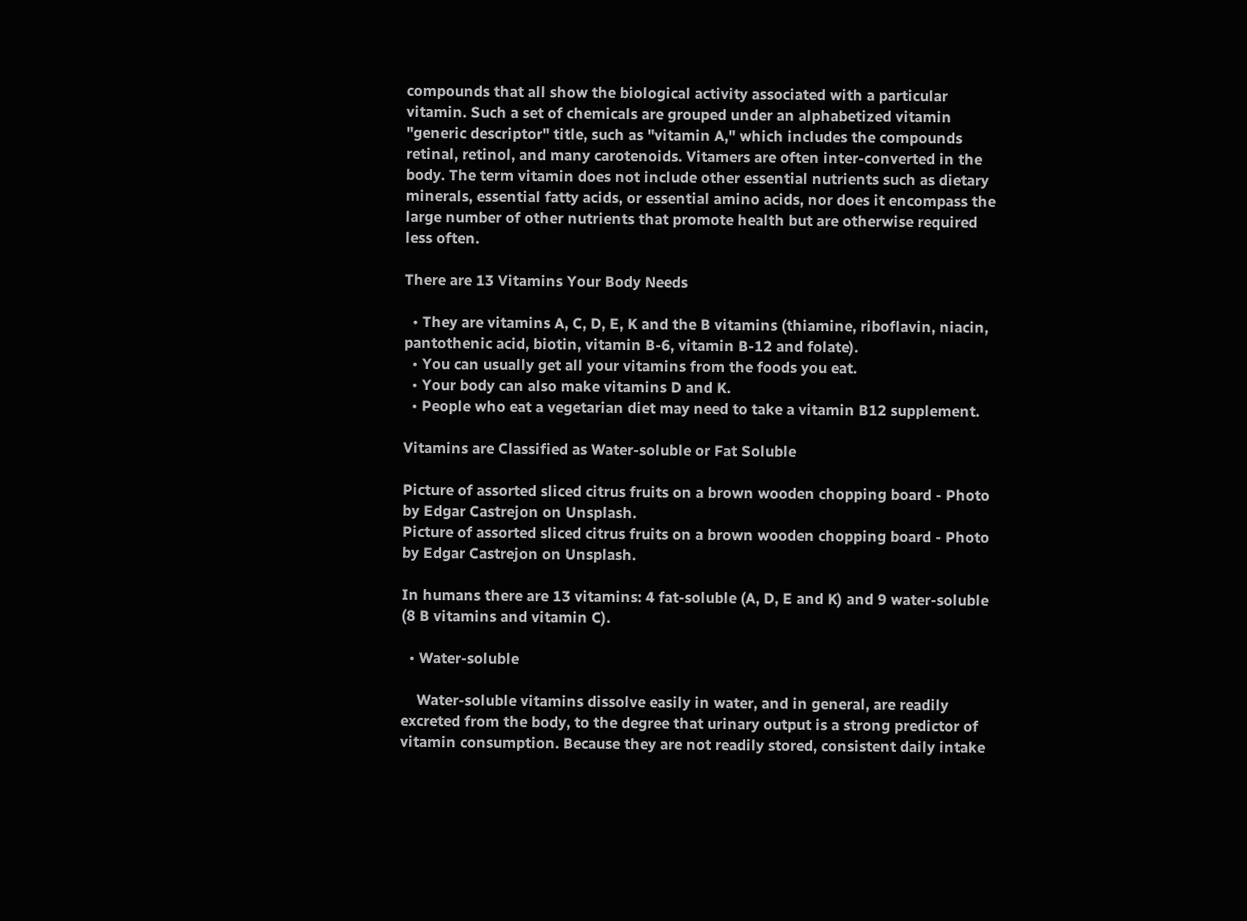compounds that all show the biological activity associated with a particular vitamin. Such a set of chemicals are grouped under an alphabetized vitamin "generic descriptor" title, such as "vitamin A," which includes the compounds retinal, retinol, and many carotenoids. Vitamers are often inter-converted in the body. The term vitamin does not include other essential nutrients such as dietary minerals, essential fatty acids, or essential amino acids, nor does it encompass the large number of other nutrients that promote health but are otherwise required less often.

There are 13 Vitamins Your Body Needs

  • They are vitamins A, C, D, E, K and the B vitamins (thiamine, riboflavin, niacin, pantothenic acid, biotin, vitamin B-6, vitamin B-12 and folate).
  • You can usually get all your vitamins from the foods you eat.
  • Your body can also make vitamins D and K.
  • People who eat a vegetarian diet may need to take a vitamin B12 supplement.

Vitamins are Classified as Water-soluble or Fat Soluble

Picture of assorted sliced citrus fruits on a brown wooden chopping board - Photo by Edgar Castrejon on Unsplash.
Picture of assorted sliced citrus fruits on a brown wooden chopping board - Photo by Edgar Castrejon on Unsplash.

In humans there are 13 vitamins: 4 fat-soluble (A, D, E and K) and 9 water-soluble (8 B vitamins and vitamin C).

  • Water-soluble

    Water-soluble vitamins dissolve easily in water, and in general, are readily excreted from the body, to the degree that urinary output is a strong predictor of vitamin consumption. Because they are not readily stored, consistent daily intake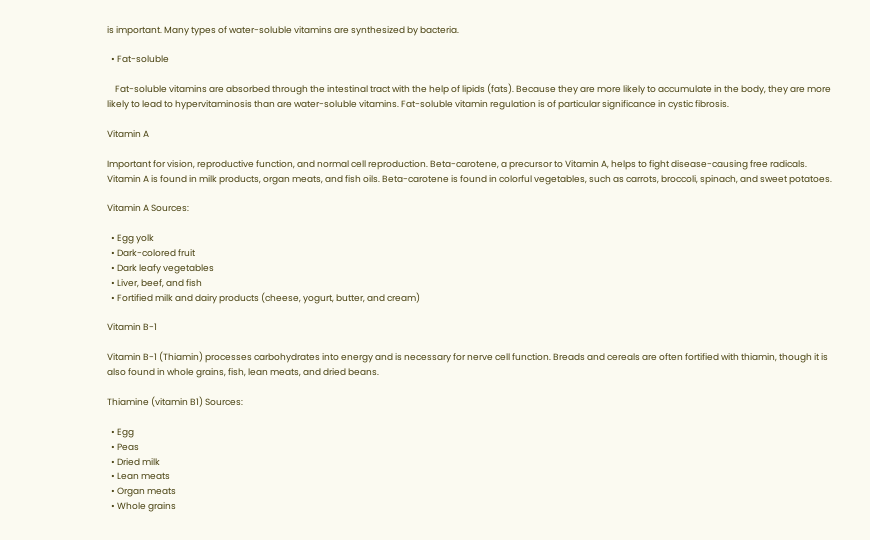is important. Many types of water-soluble vitamins are synthesized by bacteria.

  • Fat-soluble

    Fat-soluble vitamins are absorbed through the intestinal tract with the help of lipids (fats). Because they are more likely to accumulate in the body, they are more likely to lead to hypervitaminosis than are water-soluble vitamins. Fat-soluble vitamin regulation is of particular significance in cystic fibrosis.

Vitamin A

Important for vision, reproductive function, and normal cell reproduction. Beta-carotene, a precursor to Vitamin A, helps to fight disease-causing free radicals. Vitamin A is found in milk products, organ meats, and fish oils. Beta-carotene is found in colorful vegetables, such as carrots, broccoli, spinach, and sweet potatoes.

Vitamin A Sources:

  • Egg yolk
  • Dark-colored fruit
  • Dark leafy vegetables
  • Liver, beef, and fish
  • Fortified milk and dairy products (cheese, yogurt, butter, and cream)

Vitamin B-1

Vitamin B-1 (Thiamin) processes carbohydrates into energy and is necessary for nerve cell function. Breads and cereals are often fortified with thiamin, though it is also found in whole grains, fish, lean meats, and dried beans.

Thiamine (vitamin B1) Sources:

  • Egg
  • Peas
  • Dried milk
  • Lean meats
  • Organ meats
  • Whole grains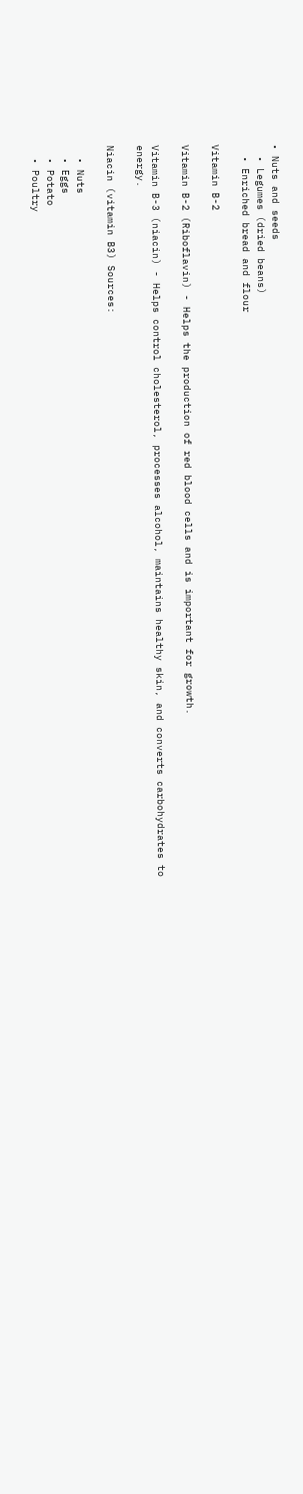• Nuts and seeds
  • Legumes (dried beans)
  • Enriched bread and flour

Vitamin B-2

Vitamin B-2 (Riboflavin) - Helps the production of red blood cells and is important for growth.

Vitamin B-3 (niacin) - Helps control cholesterol, processes alcohol, maintains healthy skin, and converts carbohydrates to energy.

Niacin (vitamin B3) Sources:

  • Nuts
  • Eggs
  • Potato
  • Poultry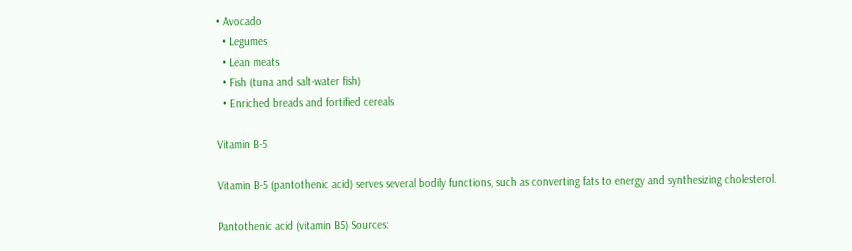• Avocado
  • Legumes
  • Lean meats
  • Fish (tuna and salt-water fish)
  • Enriched breads and fortified cereals

Vitamin B-5

Vitamin B-5 (pantothenic acid) serves several bodily functions, such as converting fats to energy and synthesizing cholesterol.

Pantothenic acid (vitamin B5) Sources: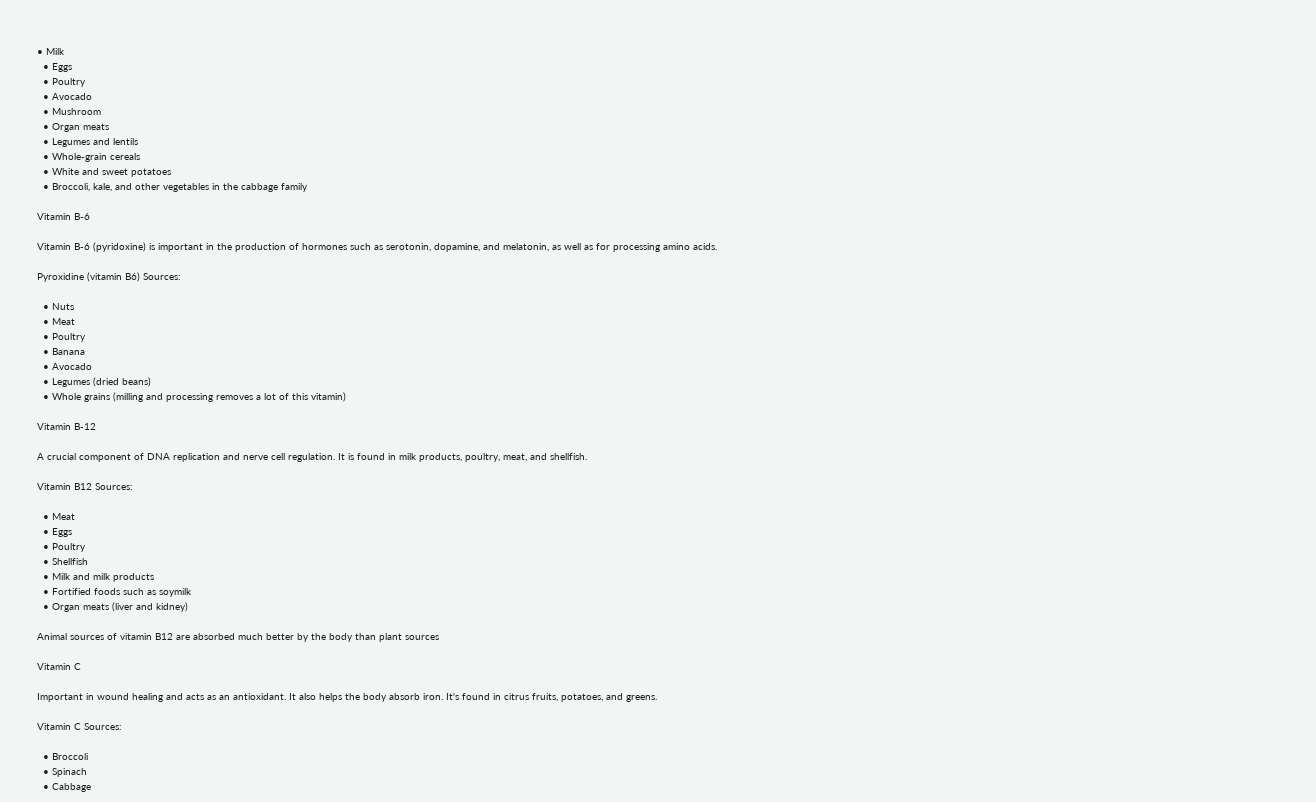• Milk
  • Eggs
  • Poultry
  • Avocado
  • Mushroom
  • Organ meats
  • Legumes and lentils
  • Whole-grain cereals
  • White and sweet potatoes
  • Broccoli, kale, and other vegetables in the cabbage family

Vitamin B-6

Vitamin B-6 (pyridoxine) is important in the production of hormones such as serotonin, dopamine, and melatonin, as well as for processing amino acids.

Pyroxidine (vitamin B6) Sources:

  • Nuts
  • Meat
  • Poultry
  • Banana
  • Avocado
  • Legumes (dried beans)
  • Whole grains (milling and processing removes a lot of this vitamin)

Vitamin B-12

A crucial component of DNA replication and nerve cell regulation. It is found in milk products, poultry, meat, and shellfish.

Vitamin B12 Sources:

  • Meat
  • Eggs
  • Poultry
  • Shellfish
  • Milk and milk products
  • Fortified foods such as soymilk
  • Organ meats (liver and kidney)

Animal sources of vitamin B12 are absorbed much better by the body than plant sources

Vitamin C

Important in wound healing and acts as an antioxidant. It also helps the body absorb iron. It's found in citrus fruits, potatoes, and greens.

Vitamin C Sources:

  • Broccoli
  • Spinach
  • Cabbage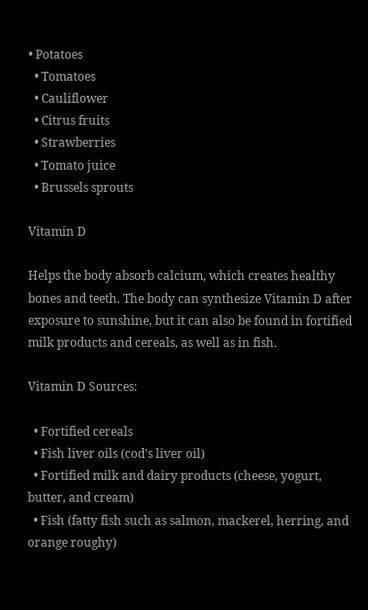• Potatoes
  • Tomatoes
  • Cauliflower
  • Citrus fruits
  • Strawberries
  • Tomato juice
  • Brussels sprouts

Vitamin D

Helps the body absorb calcium, which creates healthy bones and teeth. The body can synthesize Vitamin D after exposure to sunshine, but it can also be found in fortified milk products and cereals, as well as in fish.

Vitamin D Sources:

  • Fortified cereals
  • Fish liver oils (cod's liver oil)
  • Fortified milk and dairy products (cheese, yogurt, butter, and cream)
  • Fish (fatty fish such as salmon, mackerel, herring, and orange roughy)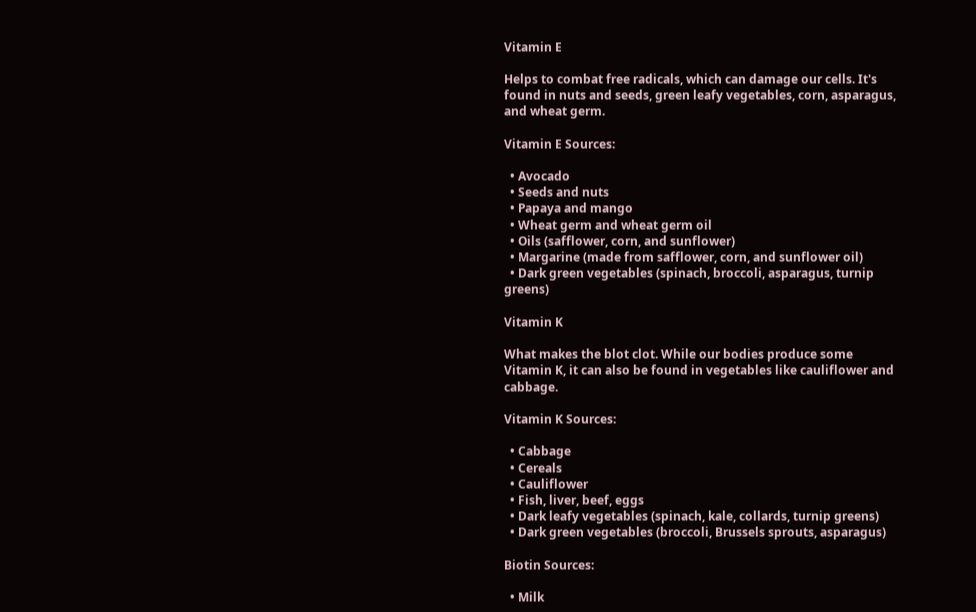Vitamin E

Helps to combat free radicals, which can damage our cells. It's found in nuts and seeds, green leafy vegetables, corn, asparagus, and wheat germ.

Vitamin E Sources:

  • Avocado
  • Seeds and nuts
  • Papaya and mango
  • Wheat germ and wheat germ oil
  • Oils (safflower, corn, and sunflower)
  • Margarine (made from safflower, corn, and sunflower oil)
  • Dark green vegetables (spinach, broccoli, asparagus, turnip greens)

Vitamin K

What makes the blot clot. While our bodies produce some Vitamin K, it can also be found in vegetables like cauliflower and cabbage.

Vitamin K Sources:

  • Cabbage
  • Cereals
  • Cauliflower
  • Fish, liver, beef, eggs
  • Dark leafy vegetables (spinach, kale, collards, turnip greens)
  • Dark green vegetables (broccoli, Brussels sprouts, asparagus)

Biotin Sources:

  • Milk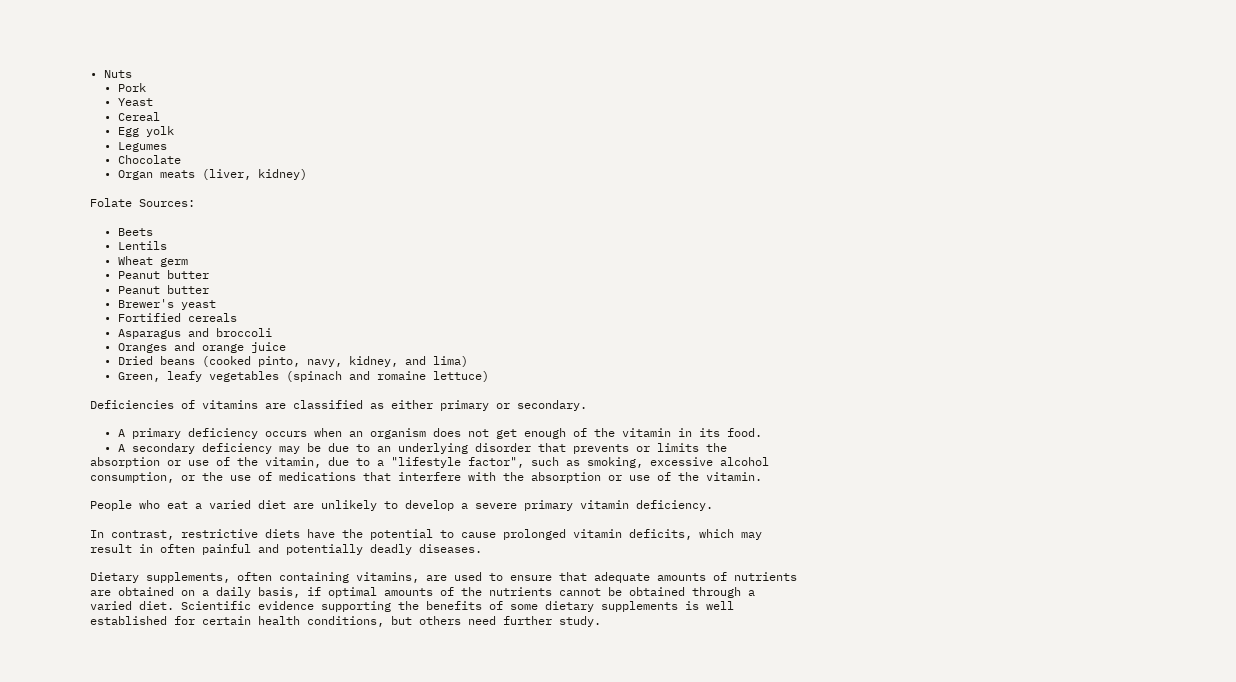• Nuts
  • Pork
  • Yeast
  • Cereal
  • Egg yolk
  • Legumes
  • Chocolate
  • Organ meats (liver, kidney)

Folate Sources:

  • Beets
  • Lentils
  • Wheat germ
  • Peanut butter
  • Peanut butter
  • Brewer's yeast
  • Fortified cereals
  • Asparagus and broccoli
  • Oranges and orange juice
  • Dried beans (cooked pinto, navy, kidney, and lima)
  • Green, leafy vegetables (spinach and romaine lettuce)

Deficiencies of vitamins are classified as either primary or secondary.

  • A primary deficiency occurs when an organism does not get enough of the vitamin in its food.
  • A secondary deficiency may be due to an underlying disorder that prevents or limits the absorption or use of the vitamin, due to a "lifestyle factor", such as smoking, excessive alcohol consumption, or the use of medications that interfere with the absorption or use of the vitamin.

People who eat a varied diet are unlikely to develop a severe primary vitamin deficiency.

In contrast, restrictive diets have the potential to cause prolonged vitamin deficits, which may result in often painful and potentially deadly diseases.

Dietary supplements, often containing vitamins, are used to ensure that adequate amounts of nutrients are obtained on a daily basis, if optimal amounts of the nutrients cannot be obtained through a varied diet. Scientific evidence supporting the benefits of some dietary supplements is well established for certain health conditions, but others need further study.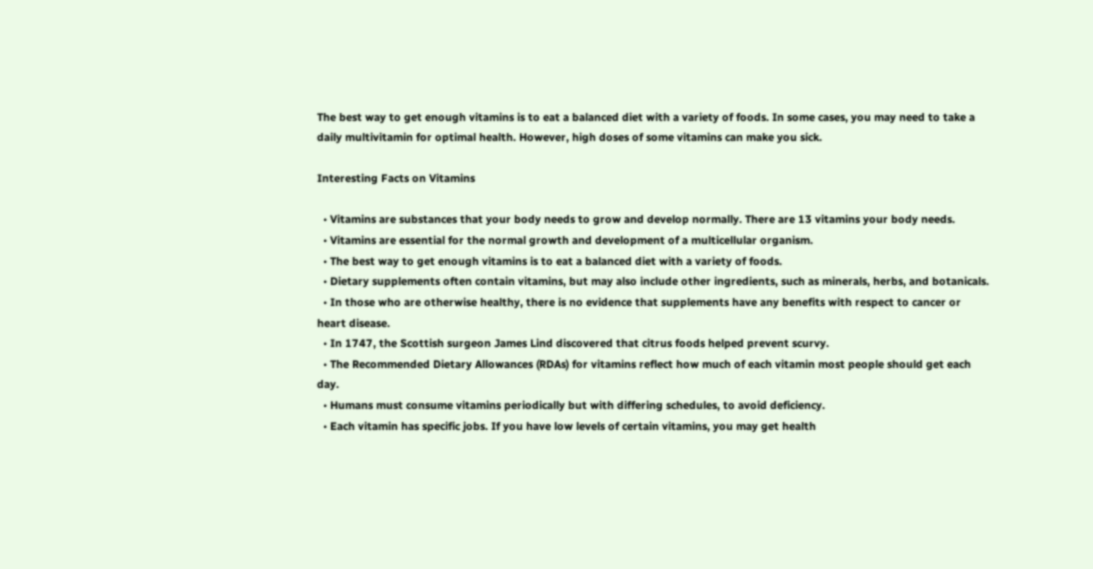The best way to get enough vitamins is to eat a balanced diet with a variety of foods. In some cases, you may need to take a daily multivitamin for optimal health. However, high doses of some vitamins can make you sick.

Interesting Facts on Vitamins

  • Vitamins are substances that your body needs to grow and develop normally. There are 13 vitamins your body needs.
  • Vitamins are essential for the normal growth and development of a multicellular organism.
  • The best way to get enough vitamins is to eat a balanced diet with a variety of foods.
  • Dietary supplements often contain vitamins, but may also include other ingredients, such as minerals, herbs, and botanicals.
  • In those who are otherwise healthy, there is no evidence that supplements have any benefits with respect to cancer or heart disease.
  • In 1747, the Scottish surgeon James Lind discovered that citrus foods helped prevent scurvy.
  • The Recommended Dietary Allowances (RDAs) for vitamins reflect how much of each vitamin most people should get each day.
  • Humans must consume vitamins periodically but with differing schedules, to avoid deficiency.
  • Each vitamin has specific jobs. If you have low levels of certain vitamins, you may get health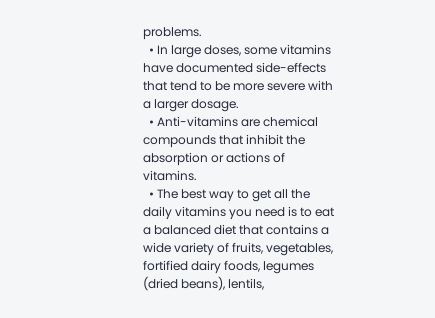problems.
  • In large doses, some vitamins have documented side-effects that tend to be more severe with a larger dosage.
  • Anti-vitamins are chemical compounds that inhibit the absorption or actions of vitamins.
  • The best way to get all the daily vitamins you need is to eat a balanced diet that contains a wide variety of fruits, vegetables, fortified dairy foods, legumes (dried beans), lentils,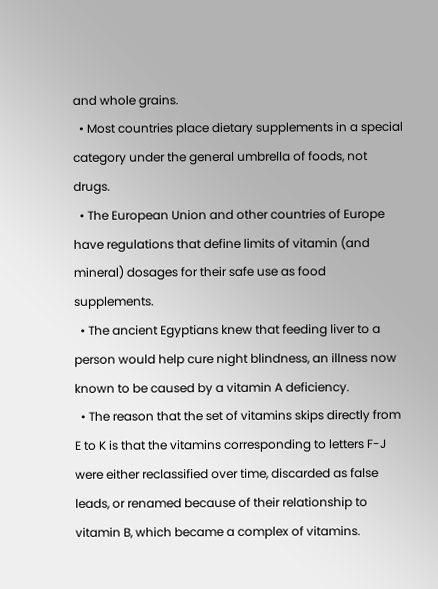and whole grains.
  • Most countries place dietary supplements in a special category under the general umbrella of foods, not drugs.
  • The European Union and other countries of Europe have regulations that define limits of vitamin (and mineral) dosages for their safe use as food supplements.
  • The ancient Egyptians knew that feeding liver to a person would help cure night blindness, an illness now known to be caused by a vitamin A deficiency.
  • The reason that the set of vitamins skips directly from E to K is that the vitamins corresponding to letters F-J were either reclassified over time, discarded as false leads, or renamed because of their relationship to vitamin B, which became a complex of vitamins.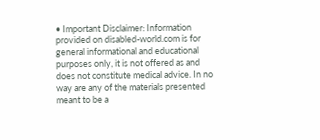• Important Disclaimer: Information provided on disabled-world.com is for general informational and educational purposes only, it is not offered as and does not constitute medical advice. In no way are any of the materials presented meant to be a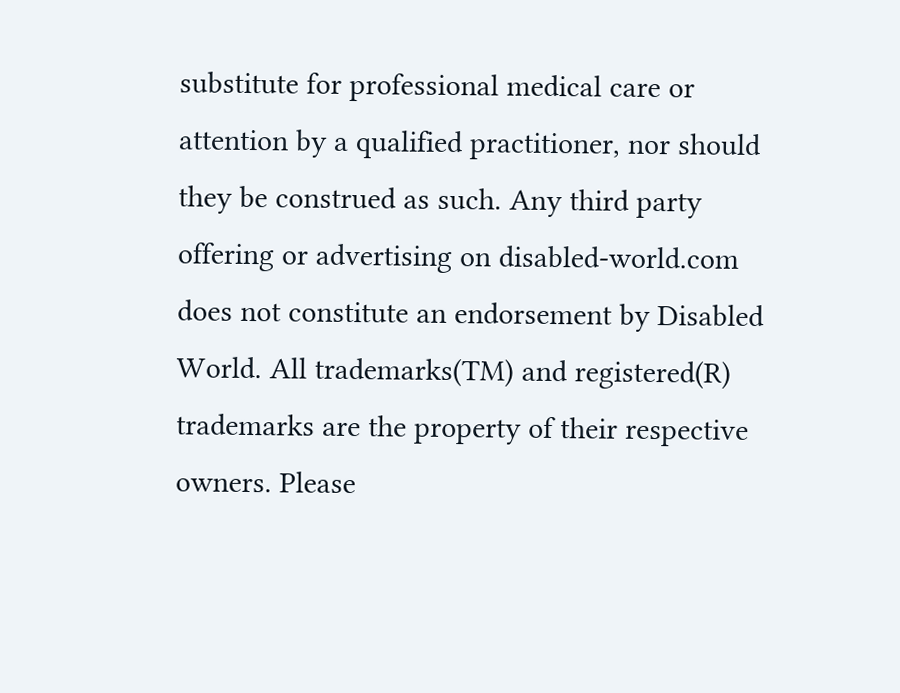substitute for professional medical care or attention by a qualified practitioner, nor should they be construed as such. Any third party offering or advertising on disabled-world.com does not constitute an endorsement by Disabled World. All trademarks(TM) and registered(R) trademarks are the property of their respective owners. Please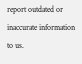report outdated or inaccurate information to us.